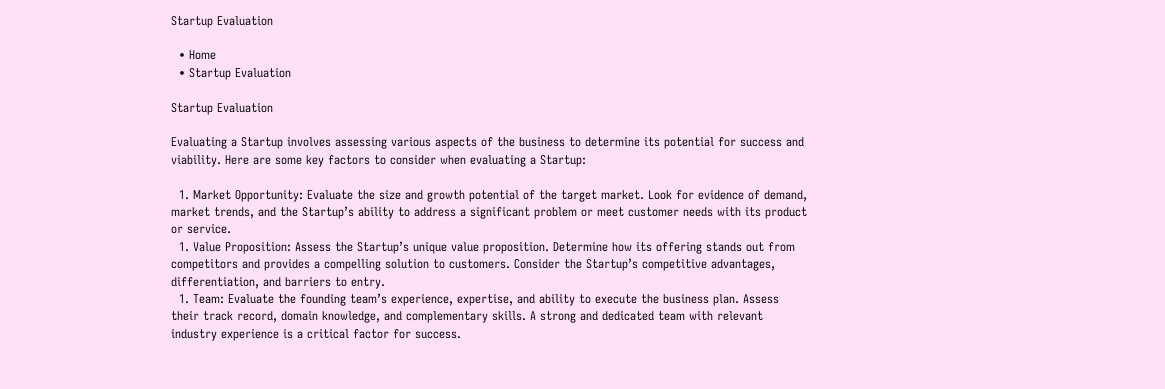Startup Evaluation

  • Home
  • Startup Evaluation

Startup Evaluation

Evaluating a Startup involves assessing various aspects of the business to determine its potential for success and viability. Here are some key factors to consider when evaluating a Startup:

  1. Market Opportunity: Evaluate the size and growth potential of the target market. Look for evidence of demand, market trends, and the Startup’s ability to address a significant problem or meet customer needs with its product or service.
  1. Value Proposition: Assess the Startup’s unique value proposition. Determine how its offering stands out from competitors and provides a compelling solution to customers. Consider the Startup’s competitive advantages, differentiation, and barriers to entry.
  1. Team: Evaluate the founding team’s experience, expertise, and ability to execute the business plan. Assess their track record, domain knowledge, and complementary skills. A strong and dedicated team with relevant industry experience is a critical factor for success.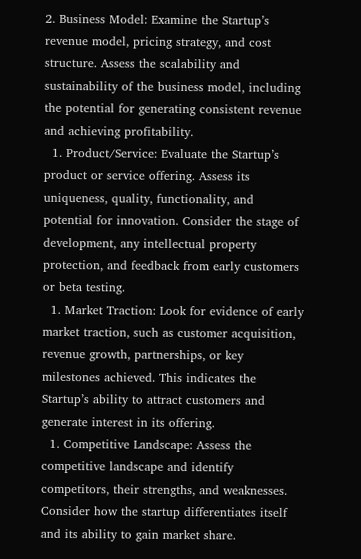2. Business Model: Examine the Startup’s revenue model, pricing strategy, and cost structure. Assess the scalability and sustainability of the business model, including the potential for generating consistent revenue and achieving profitability.
  1. Product/Service: Evaluate the Startup’s product or service offering. Assess its uniqueness, quality, functionality, and potential for innovation. Consider the stage of development, any intellectual property protection, and feedback from early customers or beta testing.
  1. Market Traction: Look for evidence of early market traction, such as customer acquisition, revenue growth, partnerships, or key milestones achieved. This indicates the Startup’s ability to attract customers and generate interest in its offering.
  1. Competitive Landscape: Assess the competitive landscape and identify competitors, their strengths, and weaknesses. Consider how the startup differentiates itself and its ability to gain market share.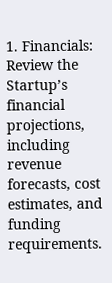1. Financials: Review the Startup’s financial projections, including revenue forecasts, cost estimates, and funding requirements.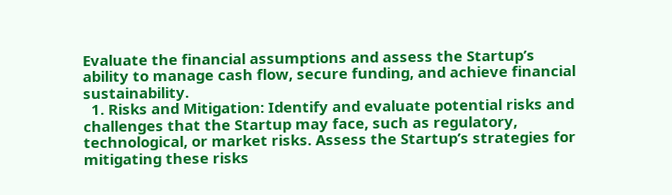Evaluate the financial assumptions and assess the Startup’s ability to manage cash flow, secure funding, and achieve financial sustainability.
  1. Risks and Mitigation: Identify and evaluate potential risks and challenges that the Startup may face, such as regulatory, technological, or market risks. Assess the Startup’s strategies for mitigating these risks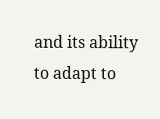and its ability to adapt to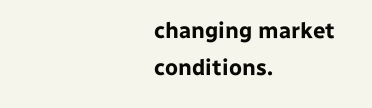changing market conditions.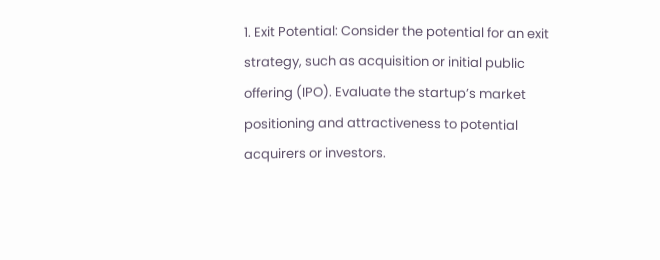1. Exit Potential: Consider the potential for an exit strategy, such as acquisition or initial public offering (IPO). Evaluate the startup’s market positioning and attractiveness to potential acquirers or investors.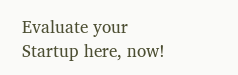Evaluate your Startup here, now!